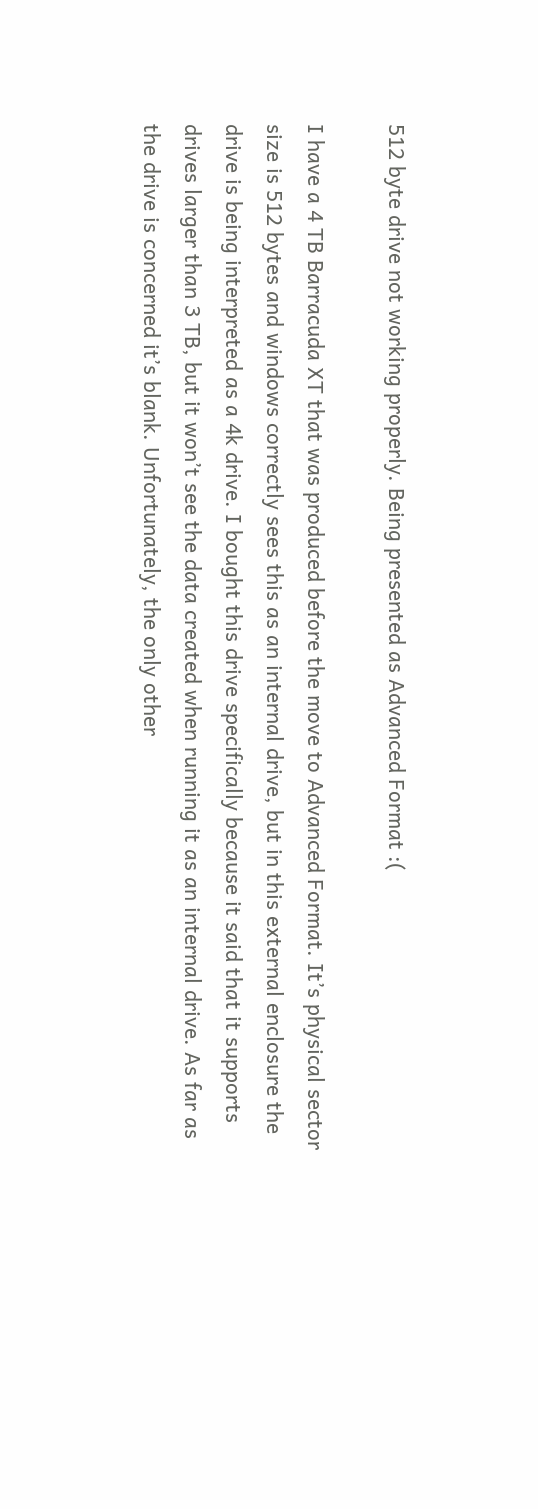512 byte drive not working properly. Being presented as Advanced Format :(

I have a 4 TB Barracuda XT that was produced before the move to Advanced Format. It’s physical sector size is 512 bytes and windows correctly sees this as an internal drive, but in this external enclosure the drive is being interpreted as a 4k drive. I bought this drive specifically because it said that it supports drives larger than 3 TB, but it won’t see the data created when running it as an internal drive. As far as the drive is concerned it’s blank. Unfortunately, the only other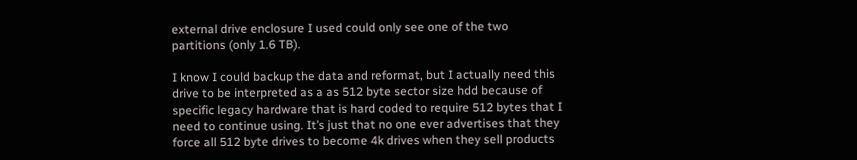external drive enclosure I used could only see one of the two partitions (only 1.6 TB).

I know I could backup the data and reformat, but I actually need this drive to be interpreted as a as 512 byte sector size hdd because of specific legacy hardware that is hard coded to require 512 bytes that I need to continue using. It’s just that no one ever advertises that they force all 512 byte drives to become 4k drives when they sell products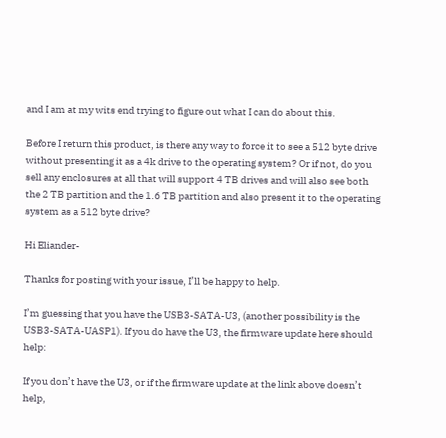and I am at my wits end trying to figure out what I can do about this.

Before I return this product, is there any way to force it to see a 512 byte drive without presenting it as a 4k drive to the operating system? Or if not, do you sell any enclosures at all that will support 4 TB drives and will also see both the 2 TB partition and the 1.6 TB partition and also present it to the operating system as a 512 byte drive?

Hi Eliander-

Thanks for posting with your issue, I’ll be happy to help.

I’m guessing that you have the USB3-SATA-U3, (another possibility is the USB3-SATA-UASP1). If you do have the U3, the firmware update here should help:

If you don’t have the U3, or if the firmware update at the link above doesn’t help,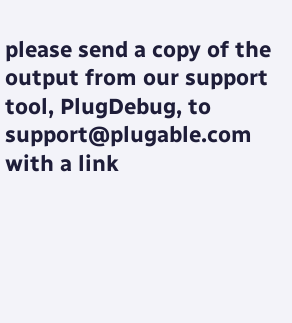please send a copy of the output from our support tool, PlugDebug, to support@plugable.com with a link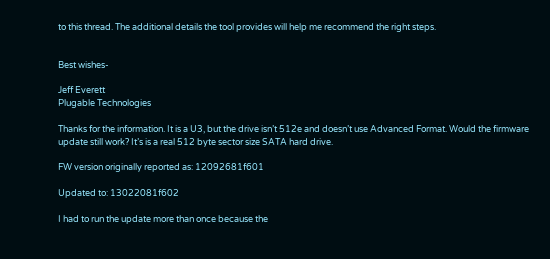to this thread. The additional details the tool provides will help me recommend the right steps.


Best wishes-

Jeff Everett
Plugable Technologies

Thanks for the information. It is a U3, but the drive isn’t 512e and doesn’t use Advanced Format. Would the firmware update still work? It’s is a real 512 byte sector size SATA hard drive.

FW version originally reported as: 12092681f601

Updated to: 13022081f602

I had to run the update more than once because the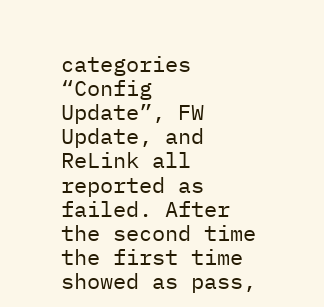categories “Config Update”, FW Update, and ReLink all reported as failed. After the second time the first time showed as pass,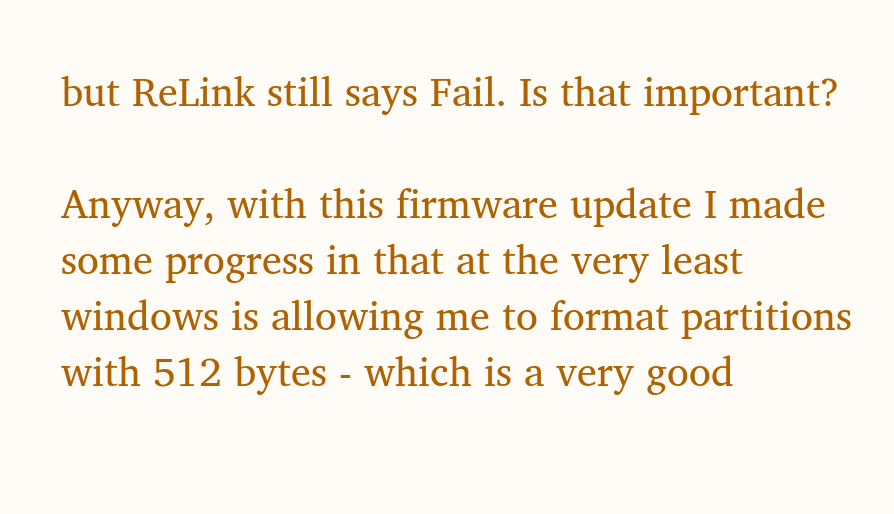but ReLink still says Fail. Is that important?

Anyway, with this firmware update I made some progress in that at the very least windows is allowing me to format partitions with 512 bytes - which is a very good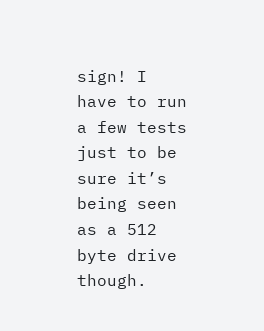sign! I have to run a few tests just to be sure it’s being seen as a 512 byte drive though.